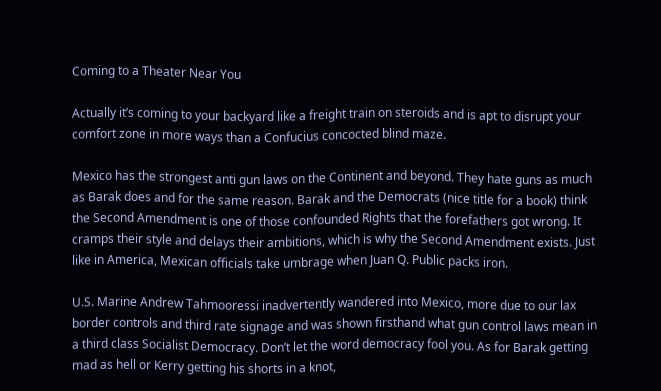Coming to a Theater Near You

Actually it’s coming to your backyard like a freight train on steroids and is apt to disrupt your comfort zone in more ways than a Confucius concocted blind maze.

Mexico has the strongest anti gun laws on the Continent and beyond. They hate guns as much as Barak does and for the same reason. Barak and the Democrats (nice title for a book) think the Second Amendment is one of those confounded Rights that the forefathers got wrong. It cramps their style and delays their ambitions, which is why the Second Amendment exists. Just like in America, Mexican officials take umbrage when Juan Q. Public packs iron.

U.S. Marine Andrew Tahmooressi inadvertently wandered into Mexico, more due to our lax border controls and third rate signage and was shown firsthand what gun control laws mean in a third class Socialist Democracy. Don’t let the word democracy fool you. As for Barak getting mad as hell or Kerry getting his shorts in a knot,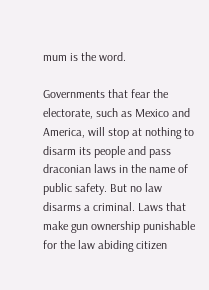mum is the word.

Governments that fear the electorate, such as Mexico and America, will stop at nothing to disarm its people and pass draconian laws in the name of public safety. But no law disarms a criminal. Laws that make gun ownership punishable for the law abiding citizen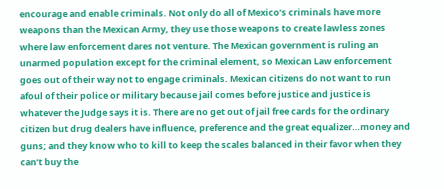encourage and enable criminals. Not only do all of Mexico’s criminals have more weapons than the Mexican Army, they use those weapons to create lawless zones where law enforcement dares not venture. The Mexican government is ruling an unarmed population except for the criminal element, so Mexican Law enforcement goes out of their way not to engage criminals. Mexican citizens do not want to run afoul of their police or military because jail comes before justice and justice is whatever the Judge says it is. There are no get out of jail free cards for the ordinary citizen but drug dealers have influence, preference and the great equalizer…money and guns; and they know who to kill to keep the scales balanced in their favor when they can’t buy the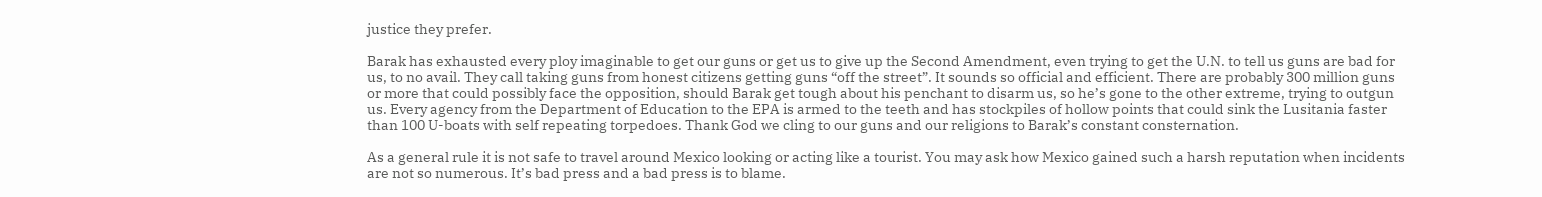justice they prefer.

Barak has exhausted every ploy imaginable to get our guns or get us to give up the Second Amendment, even trying to get the U.N. to tell us guns are bad for us, to no avail. They call taking guns from honest citizens getting guns “off the street”. It sounds so official and efficient. There are probably 300 million guns or more that could possibly face the opposition, should Barak get tough about his penchant to disarm us, so he’s gone to the other extreme, trying to outgun us. Every agency from the Department of Education to the EPA is armed to the teeth and has stockpiles of hollow points that could sink the Lusitania faster than 100 U-boats with self repeating torpedoes. Thank God we cling to our guns and our religions to Barak’s constant consternation.

As a general rule it is not safe to travel around Mexico looking or acting like a tourist. You may ask how Mexico gained such a harsh reputation when incidents are not so numerous. It’s bad press and a bad press is to blame.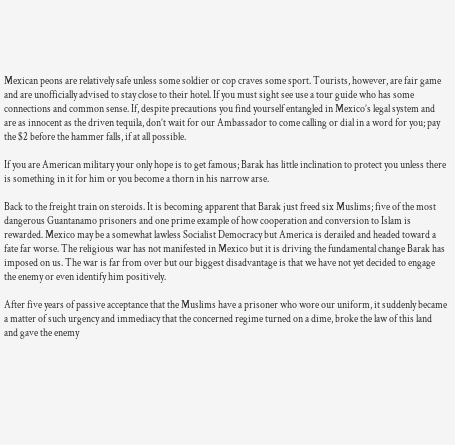Mexican peons are relatively safe unless some soldier or cop craves some sport. Tourists, however, are fair game and are unofficially advised to stay close to their hotel. If you must sight see use a tour guide who has some connections and common sense. If, despite precautions you find yourself entangled in Mexico’s legal system and are as innocent as the driven tequila, don’t wait for our Ambassador to come calling or dial in a word for you; pay the $2 before the hammer falls, if at all possible.

If you are American military your only hope is to get famous; Barak has little inclination to protect you unless there is something in it for him or you become a thorn in his narrow arse.

Back to the freight train on steroids. It is becoming apparent that Barak just freed six Muslims; five of the most dangerous Guantanamo prisoners and one prime example of how cooperation and conversion to Islam is rewarded. Mexico may be a somewhat lawless Socialist Democracy but America is derailed and headed toward a fate far worse. The religious war has not manifested in Mexico but it is driving the fundamental change Barak has imposed on us. The war is far from over but our biggest disadvantage is that we have not yet decided to engage the enemy or even identify him positively.

After five years of passive acceptance that the Muslims have a prisoner who wore our uniform, it suddenly became a matter of such urgency and immediacy that the concerned regime turned on a dime, broke the law of this land and gave the enemy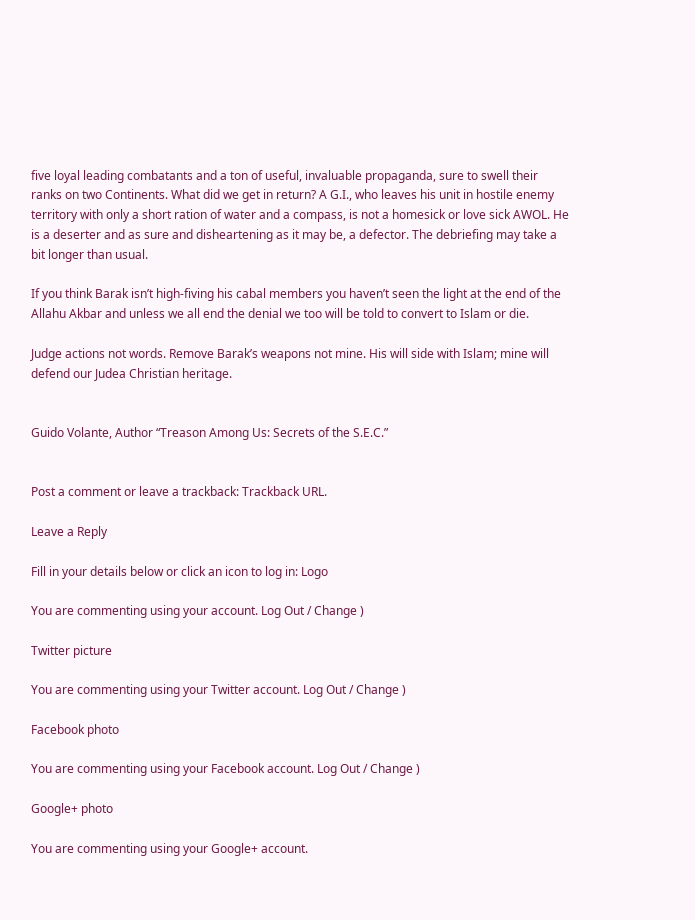five loyal leading combatants and a ton of useful, invaluable propaganda, sure to swell their ranks on two Continents. What did we get in return? A G.I., who leaves his unit in hostile enemy territory with only a short ration of water and a compass, is not a homesick or love sick AWOL. He is a deserter and as sure and disheartening as it may be, a defector. The debriefing may take a bit longer than usual.

If you think Barak isn’t high-fiving his cabal members you haven’t seen the light at the end of the Allahu Akbar and unless we all end the denial we too will be told to convert to Islam or die.

Judge actions not words. Remove Barak’s weapons not mine. His will side with Islam; mine will defend our Judea Christian heritage.


Guido Volante, Author “Treason Among Us: Secrets of the S.E.C.”


Post a comment or leave a trackback: Trackback URL.

Leave a Reply

Fill in your details below or click an icon to log in: Logo

You are commenting using your account. Log Out / Change )

Twitter picture

You are commenting using your Twitter account. Log Out / Change )

Facebook photo

You are commenting using your Facebook account. Log Out / Change )

Google+ photo

You are commenting using your Google+ account.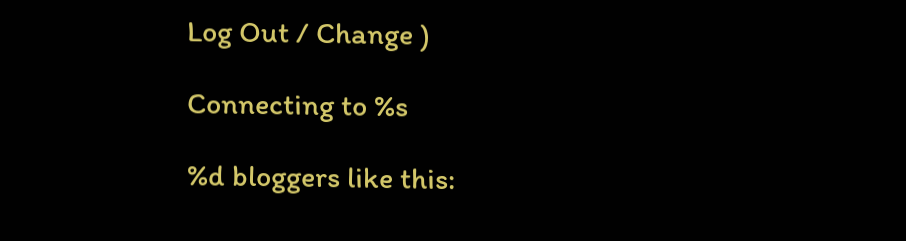Log Out / Change )

Connecting to %s

%d bloggers like this: